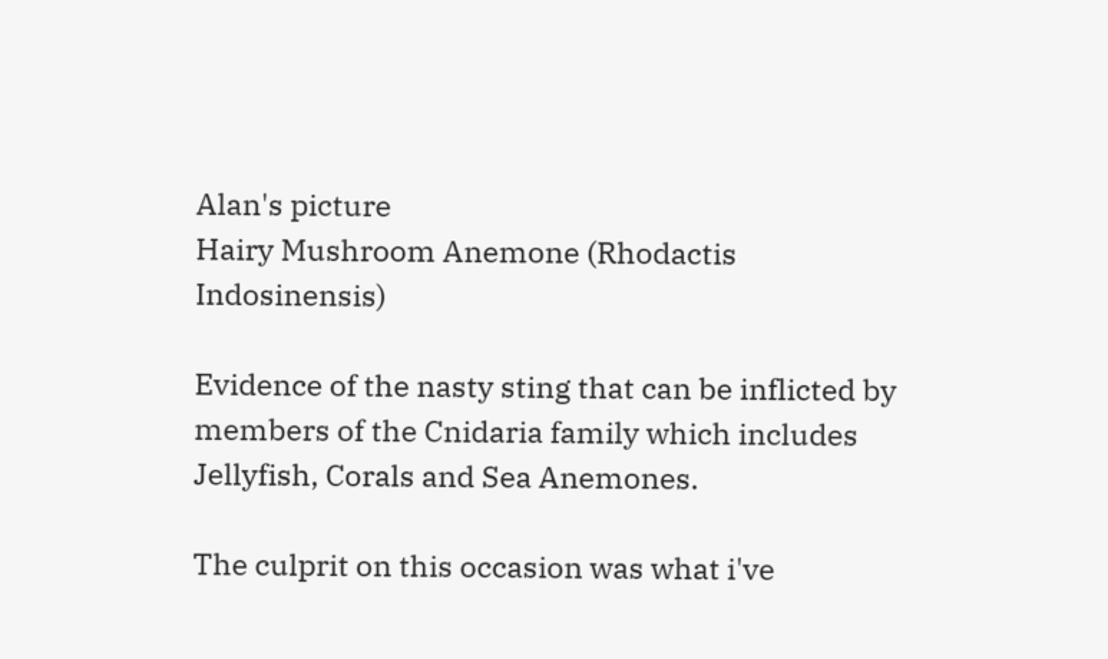Alan's picture
Hairy Mushroom Anemone (Rhodactis Indosinensis)

Evidence of the nasty sting that can be inflicted by members of the Cnidaria family which includes Jellyfish, Corals and Sea Anemones.

The culprit on this occasion was what i've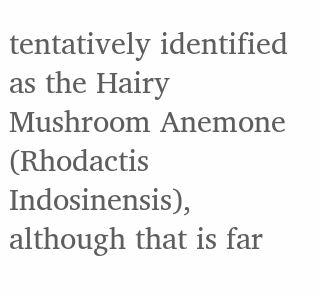tentatively identified as the Hairy Mushroom Anemone (Rhodactis Indosinensis), although that is far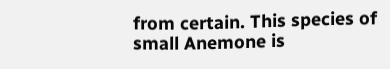from certain. This species of small Anemone is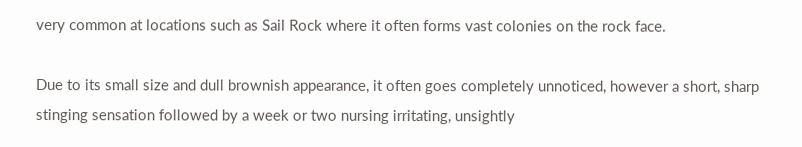very common at locations such as Sail Rock where it often forms vast colonies on the rock face.

Due to its small size and dull brownish appearance, it often goes completely unnoticed, however a short, sharp stinging sensation followed by a week or two nursing irritating, unsightly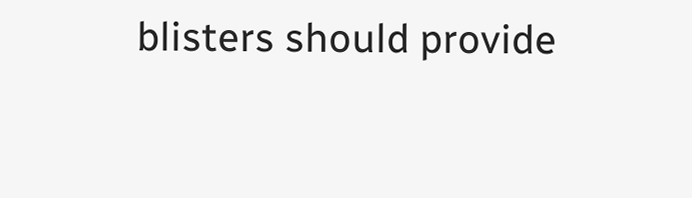blisters should provide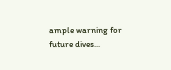ample warning for future dives...